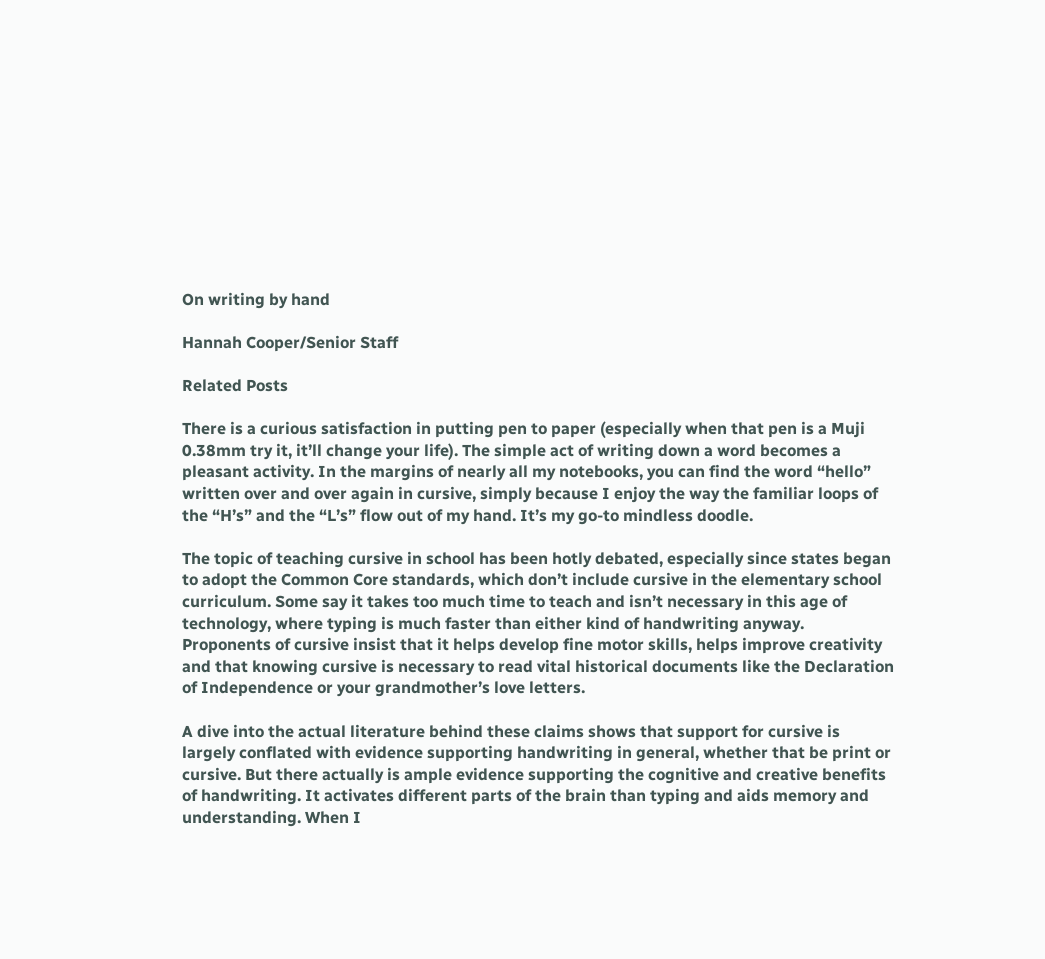On writing by hand

Hannah Cooper/Senior Staff

Related Posts

There is a curious satisfaction in putting pen to paper (especially when that pen is a Muji 0.38mm try it, it’ll change your life). The simple act of writing down a word becomes a pleasant activity. In the margins of nearly all my notebooks, you can find the word “hello” written over and over again in cursive, simply because I enjoy the way the familiar loops of the “H’s” and the “L’s” flow out of my hand. It’s my go-to mindless doodle.

The topic of teaching cursive in school has been hotly debated, especially since states began to adopt the Common Core standards, which don’t include cursive in the elementary school curriculum. Some say it takes too much time to teach and isn’t necessary in this age of technology, where typing is much faster than either kind of handwriting anyway. Proponents of cursive insist that it helps develop fine motor skills, helps improve creativity and that knowing cursive is necessary to read vital historical documents like the Declaration of Independence or your grandmother’s love letters.

A dive into the actual literature behind these claims shows that support for cursive is largely conflated with evidence supporting handwriting in general, whether that be print or cursive. But there actually is ample evidence supporting the cognitive and creative benefits of handwriting. It activates different parts of the brain than typing and aids memory and understanding. When I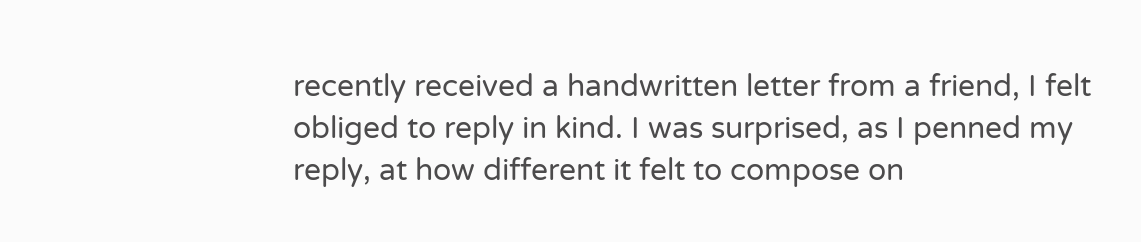recently received a handwritten letter from a friend, I felt obliged to reply in kind. I was surprised, as I penned my reply, at how different it felt to compose on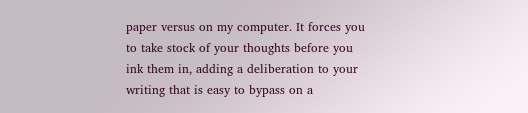paper versus on my computer. It forces you to take stock of your thoughts before you ink them in, adding a deliberation to your writing that is easy to bypass on a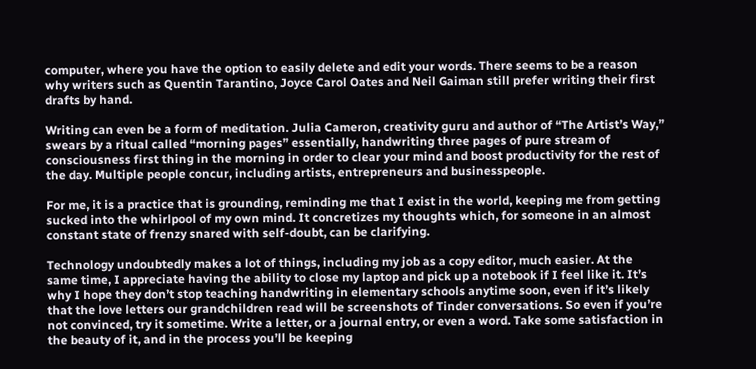computer, where you have the option to easily delete and edit your words. There seems to be a reason why writers such as Quentin Tarantino, Joyce Carol Oates and Neil Gaiman still prefer writing their first drafts by hand.

Writing can even be a form of meditation. Julia Cameron, creativity guru and author of “The Artist’s Way,” swears by a ritual called “morning pages” essentially, handwriting three pages of pure stream of consciousness first thing in the morning in order to clear your mind and boost productivity for the rest of the day. Multiple people concur, including artists, entrepreneurs and businesspeople.

For me, it is a practice that is grounding, reminding me that I exist in the world, keeping me from getting sucked into the whirlpool of my own mind. It concretizes my thoughts which, for someone in an almost constant state of frenzy snared with self-doubt, can be clarifying.

Technology undoubtedly makes a lot of things, including my job as a copy editor, much easier. At the same time, I appreciate having the ability to close my laptop and pick up a notebook if I feel like it. It’s why I hope they don’t stop teaching handwriting in elementary schools anytime soon, even if it’s likely that the love letters our grandchildren read will be screenshots of Tinder conversations. So even if you’re not convinced, try it sometime. Write a letter, or a journal entry, or even a word. Take some satisfaction in the beauty of it, and in the process you’ll be keeping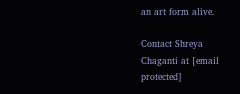an art form alive.

Contact Shreya Chaganti at [email protected]